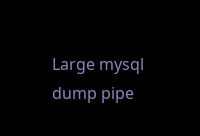Large mysql dump pipe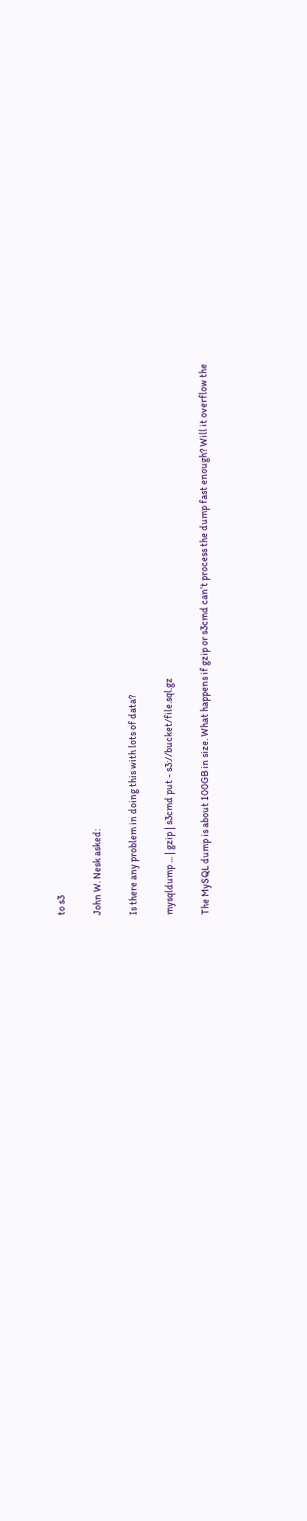to s3

John W. Nesk asked:

Is there any problem in doing this with lots of data?

mysqldump ... | gzip | s3cmd put - s3://bucket/file.sql.gz

The MySQL dump is about 100GB in size. What happens if gzip or s3cmd can’t process the dump fast enough? Will it overflow the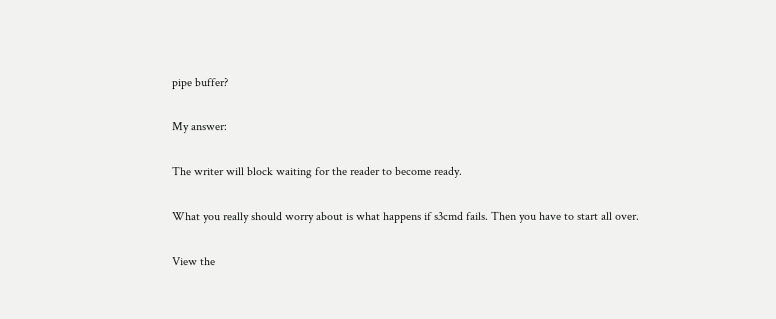pipe buffer?

My answer:

The writer will block waiting for the reader to become ready.

What you really should worry about is what happens if s3cmd fails. Then you have to start all over.

View the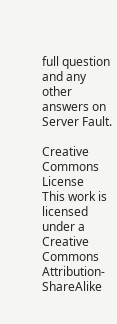full question and any other answers on Server Fault.

Creative Commons License
This work is licensed under a Creative Commons Attribution-ShareAlike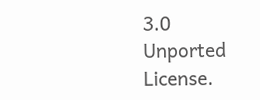3.0 Unported License.